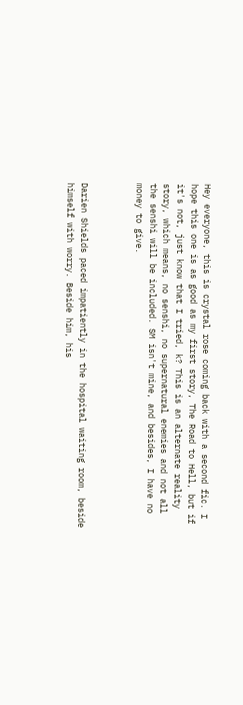Hey everyone, this is crystal rose coming back with a second fic. I hope this one is as good as my first story, The Road to Hell, but if it's not, just know that I tried, k? This is an alternate reality story, which means, no senshi, no supernatural enemies and not all the senshi will be included. SM isn't mine, and besides, I have no money to give.



Darien Shields paced impatiently in the hospital waiting room, beside himself with worry. Beside him, his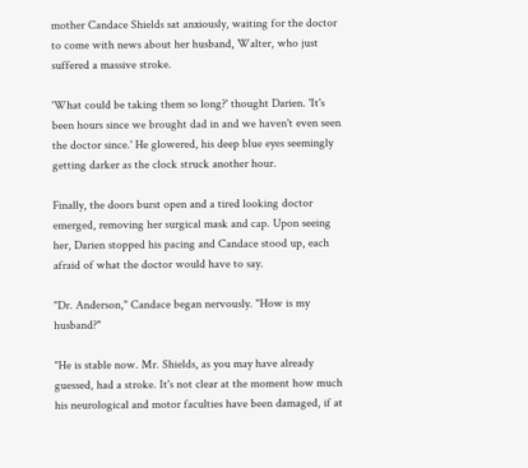mother Candace Shields sat anxiously, waiting for the doctor to come with news about her husband, Walter, who just suffered a massive stroke.

'What could be taking them so long?' thought Darien. 'It's been hours since we brought dad in and we haven't even seen the doctor since.' He glowered, his deep blue eyes seemingly getting darker as the clock struck another hour.

Finally, the doors burst open and a tired looking doctor emerged, removing her surgical mask and cap. Upon seeing her, Darien stopped his pacing and Candace stood up, each afraid of what the doctor would have to say.

"Dr. Anderson," Candace began nervously. "How is my husband?"

"He is stable now. Mr. Shields, as you may have already guessed, had a stroke. It's not clear at the moment how much his neurological and motor faculties have been damaged, if at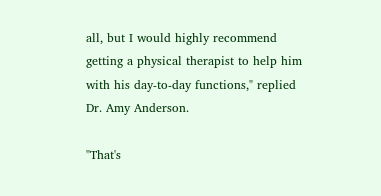all, but I would highly recommend getting a physical therapist to help him with his day-to-day functions," replied Dr. Amy Anderson.

"That's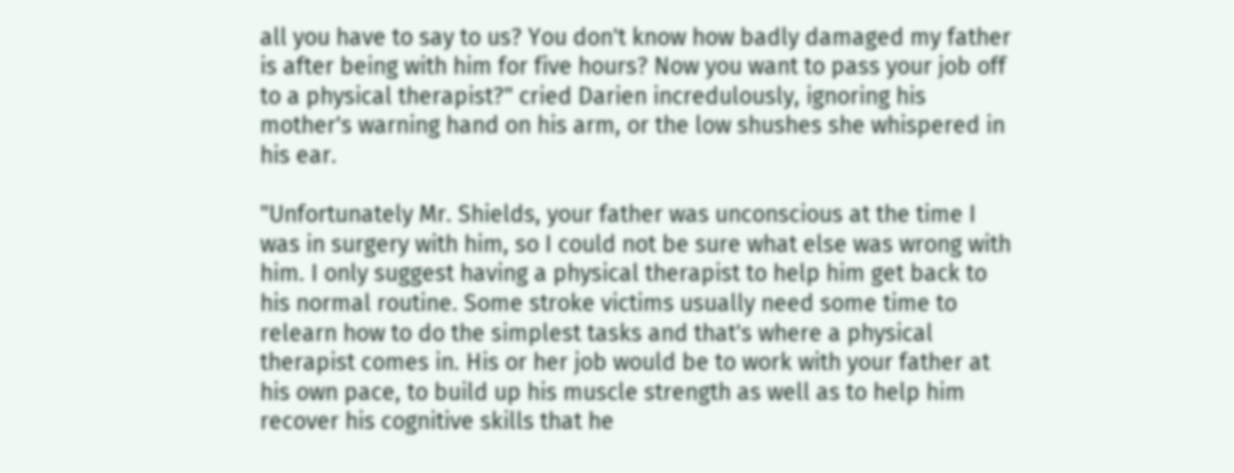all you have to say to us? You don't know how badly damaged my father is after being with him for five hours? Now you want to pass your job off to a physical therapist?" cried Darien incredulously, ignoring his mother's warning hand on his arm, or the low shushes she whispered in his ear.

"Unfortunately Mr. Shields, your father was unconscious at the time I was in surgery with him, so I could not be sure what else was wrong with him. I only suggest having a physical therapist to help him get back to his normal routine. Some stroke victims usually need some time to relearn how to do the simplest tasks and that's where a physical therapist comes in. His or her job would be to work with your father at his own pace, to build up his muscle strength as well as to help him recover his cognitive skills that he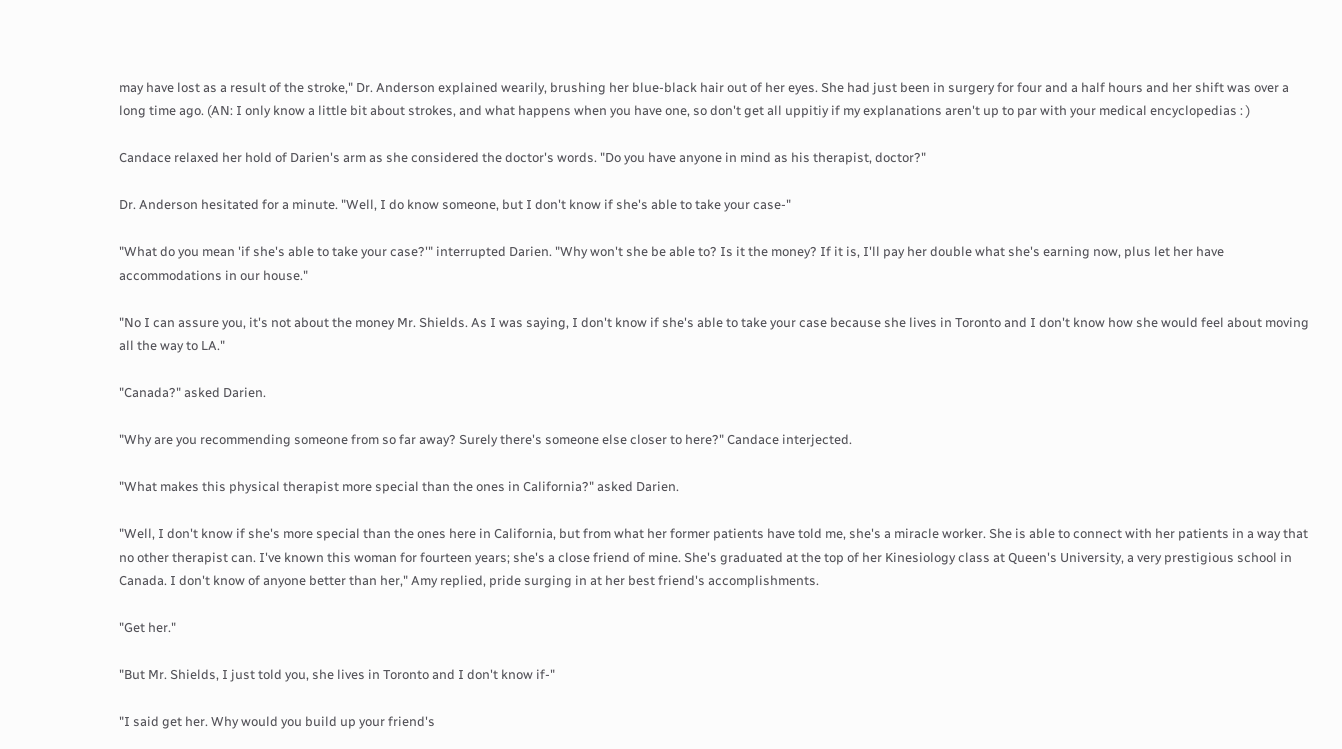may have lost as a result of the stroke," Dr. Anderson explained wearily, brushing her blue-black hair out of her eyes. She had just been in surgery for four and a half hours and her shift was over a long time ago. (AN: I only know a little bit about strokes, and what happens when you have one, so don't get all uppitiy if my explanations aren't up to par with your medical encyclopedias : )

Candace relaxed her hold of Darien's arm as she considered the doctor's words. "Do you have anyone in mind as his therapist, doctor?"

Dr. Anderson hesitated for a minute. "Well, I do know someone, but I don't know if she's able to take your case-"

"What do you mean 'if she's able to take your case?'" interrupted Darien. "Why won't she be able to? Is it the money? If it is, I'll pay her double what she's earning now, plus let her have accommodations in our house."

"No I can assure you, it's not about the money Mr. Shields. As I was saying, I don't know if she's able to take your case because she lives in Toronto and I don't know how she would feel about moving all the way to LA."

"Canada?" asked Darien.

"Why are you recommending someone from so far away? Surely there's someone else closer to here?" Candace interjected.

"What makes this physical therapist more special than the ones in California?" asked Darien.

"Well, I don't know if she's more special than the ones here in California, but from what her former patients have told me, she's a miracle worker. She is able to connect with her patients in a way that no other therapist can. I've known this woman for fourteen years; she's a close friend of mine. She's graduated at the top of her Kinesiology class at Queen's University, a very prestigious school in Canada. I don't know of anyone better than her," Amy replied, pride surging in at her best friend's accomplishments.

"Get her."

"But Mr. Shields, I just told you, she lives in Toronto and I don't know if-"

"I said get her. Why would you build up your friend's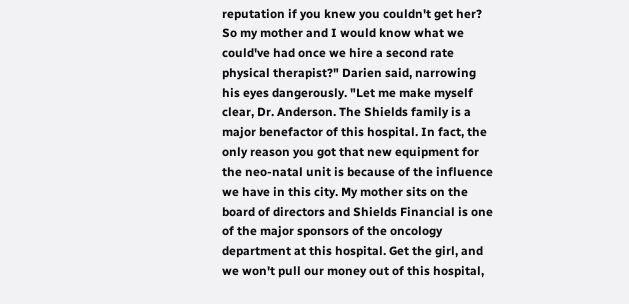reputation if you knew you couldn't get her? So my mother and I would know what we could've had once we hire a second rate physical therapist?" Darien said, narrowing his eyes dangerously. "Let me make myself clear, Dr. Anderson. The Shields family is a major benefactor of this hospital. In fact, the only reason you got that new equipment for the neo-natal unit is because of the influence we have in this city. My mother sits on the board of directors and Shields Financial is one of the major sponsors of the oncology department at this hospital. Get the girl, and we won't pull our money out of this hospital,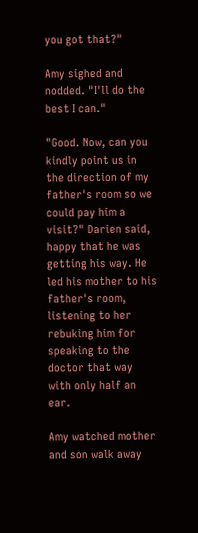you got that?"

Amy sighed and nodded. "I'll do the best I can."

"Good. Now, can you kindly point us in the direction of my father's room so we could pay him a visit?" Darien said, happy that he was getting his way. He led his mother to his father's room, listening to her rebuking him for speaking to the doctor that way with only half an ear.

Amy watched mother and son walk away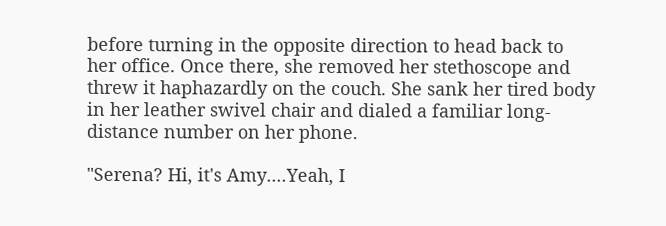before turning in the opposite direction to head back to her office. Once there, she removed her stethoscope and threw it haphazardly on the couch. She sank her tired body in her leather swivel chair and dialed a familiar long-distance number on her phone.

"Serena? Hi, it's Amy....Yeah, I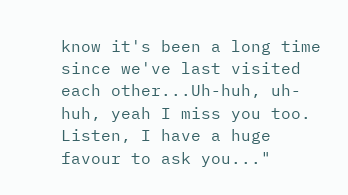know it's been a long time since we've last visited each other...Uh-huh, uh-huh, yeah I miss you too. Listen, I have a huge favour to ask you..."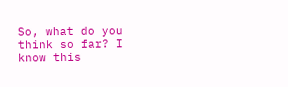So, what do you think so far? I know this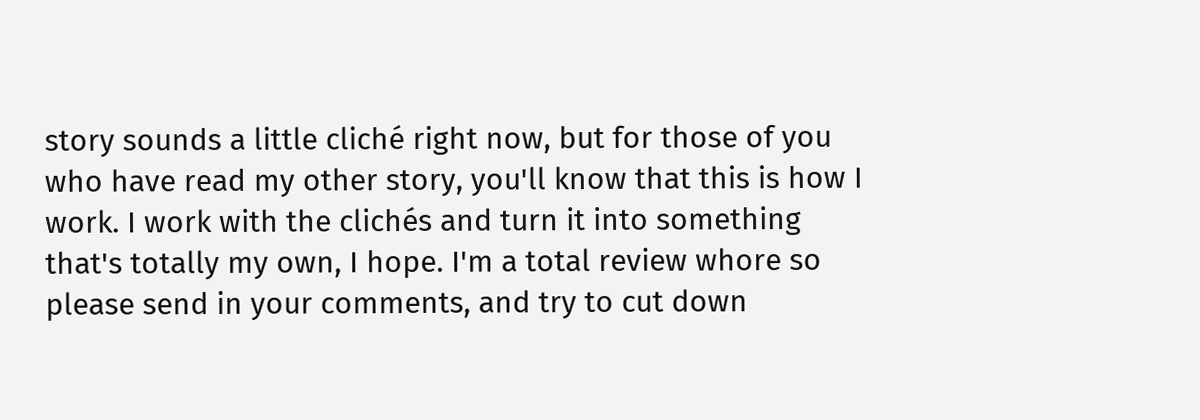story sounds a little cliché right now, but for those of you who have read my other story, you'll know that this is how I work. I work with the clichés and turn it into something that's totally my own, I hope. I'm a total review whore so please send in your comments, and try to cut down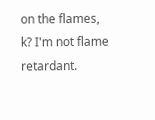on the flames, k? I'm not flame retardant.